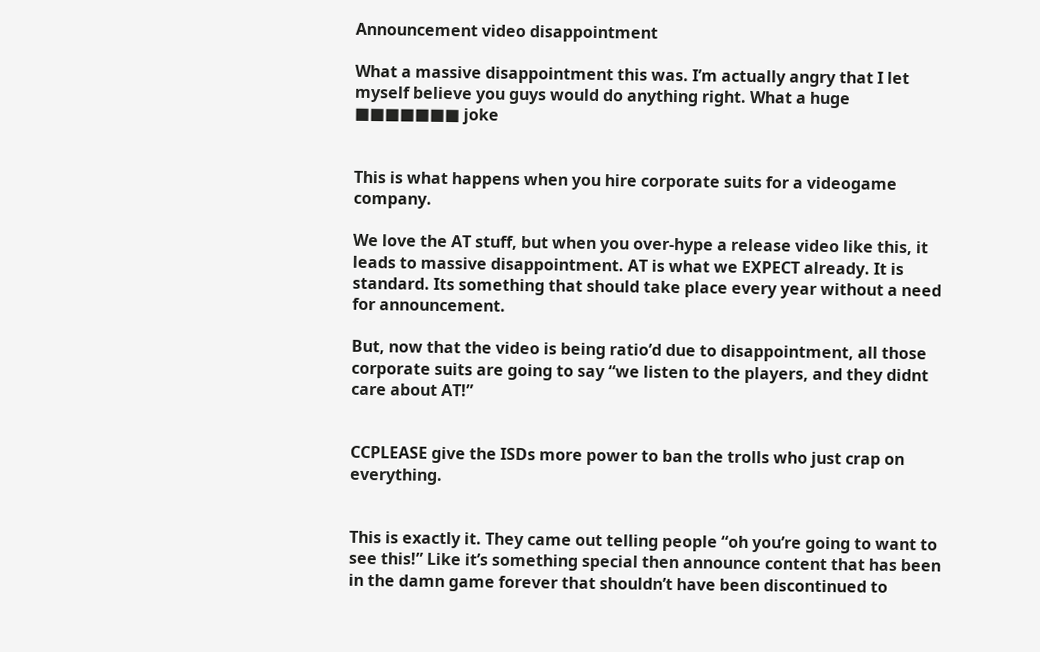Announcement video disappointment

What a massive disappointment this was. I’m actually angry that I let myself believe you guys would do anything right. What a huge ■■■■■■■ joke


This is what happens when you hire corporate suits for a videogame company.

We love the AT stuff, but when you over-hype a release video like this, it leads to massive disappointment. AT is what we EXPECT already. It is standard. Its something that should take place every year without a need for announcement.

But, now that the video is being ratio’d due to disappointment, all those corporate suits are going to say “we listen to the players, and they didnt care about AT!”


CCPLEASE give the ISDs more power to ban the trolls who just crap on everything.


This is exactly it. They came out telling people “oh you’re going to want to see this!” Like it’s something special then announce content that has been in the damn game forever that shouldn’t have been discontinued to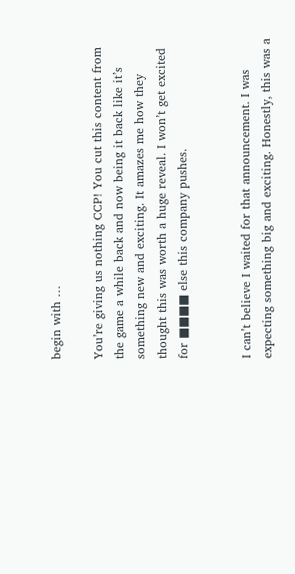begin with …

You’re giving us nothing CCP! You cut this content from the game a while back and now being it back like it’s something new and exciting. It amazes me how they thought this was worth a huge reveal. I won’t get excited for ■■■■ else this company pushes.


I can’t believe I waited for that announcement. I was expecting something big and exciting. Honestly, this was a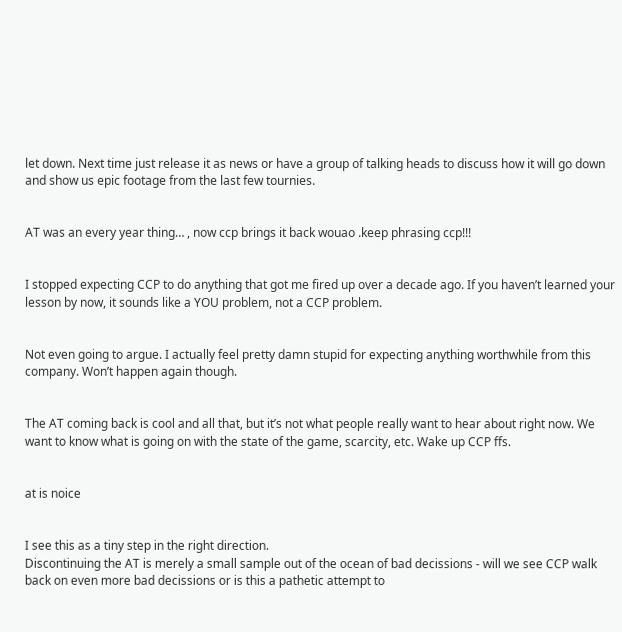let down. Next time just release it as news or have a group of talking heads to discuss how it will go down and show us epic footage from the last few tournies.


AT was an every year thing… , now ccp brings it back wouao .keep phrasing ccp!!!


I stopped expecting CCP to do anything that got me fired up over a decade ago. If you haven’t learned your lesson by now, it sounds like a YOU problem, not a CCP problem.


Not even going to argue. I actually feel pretty damn stupid for expecting anything worthwhile from this company. Won’t happen again though.


The AT coming back is cool and all that, but it’s not what people really want to hear about right now. We want to know what is going on with the state of the game, scarcity, etc. Wake up CCP ffs.


at is noice


I see this as a tiny step in the right direction.
Discontinuing the AT is merely a small sample out of the ocean of bad decissions - will we see CCP walk back on even more bad decissions or is this a pathetic attempt to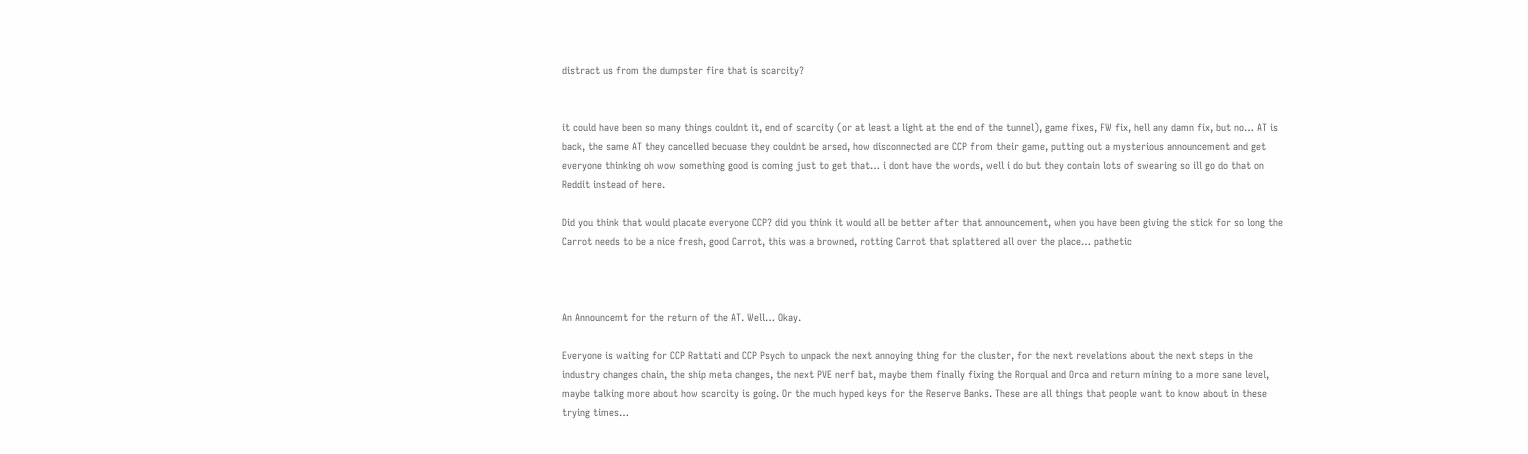distract us from the dumpster fire that is scarcity?


it could have been so many things couldnt it, end of scarcity (or at least a light at the end of the tunnel), game fixes, FW fix, hell any damn fix, but no… AT is back, the same AT they cancelled becuase they couldnt be arsed, how disconnected are CCP from their game, putting out a mysterious announcement and get everyone thinking oh wow something good is coming just to get that… i dont have the words, well i do but they contain lots of swearing so ill go do that on Reddit instead of here.

Did you think that would placate everyone CCP? did you think it would all be better after that announcement, when you have been giving the stick for so long the Carrot needs to be a nice fresh, good Carrot, this was a browned, rotting Carrot that splattered all over the place… pathetic



An Announcemt for the return of the AT. Well… Okay.

Everyone is waiting for CCP Rattati and CCP Psych to unpack the next annoying thing for the cluster, for the next revelations about the next steps in the industry changes chain, the ship meta changes, the next PVE nerf bat, maybe them finally fixing the Rorqual and Orca and return mining to a more sane level, maybe talking more about how scarcity is going. Or the much hyped keys for the Reserve Banks. These are all things that people want to know about in these trying times…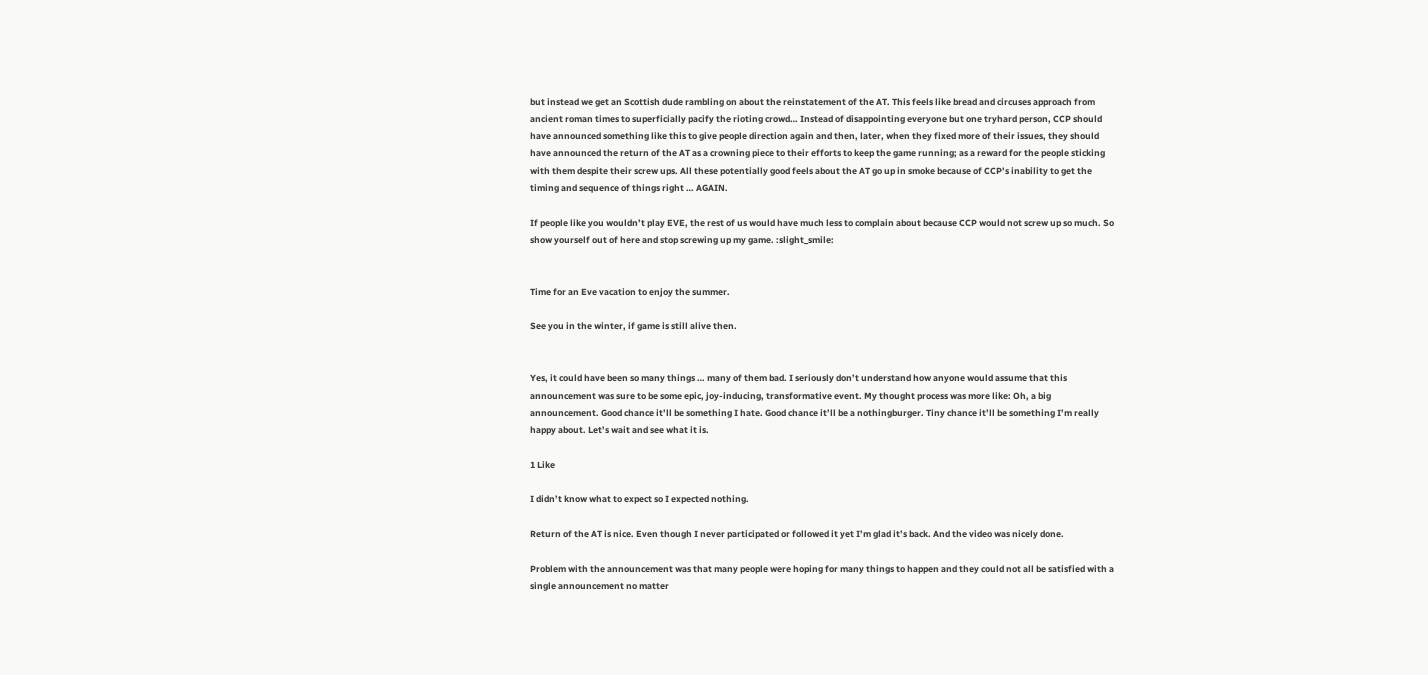but instead we get an Scottish dude rambling on about the reinstatement of the AT. This feels like bread and circuses approach from ancient roman times to superficially pacify the rioting crowd… Instead of disappointing everyone but one tryhard person, CCP should have announced something like this to give people direction again and then, later, when they fixed more of their issues, they should have announced the return of the AT as a crowning piece to their efforts to keep the game running; as a reward for the people sticking with them despite their screw ups. All these potentially good feels about the AT go up in smoke because of CCP’s inability to get the timing and sequence of things right … AGAIN.

If people like you wouldn’t play EVE, the rest of us would have much less to complain about because CCP would not screw up so much. So show yourself out of here and stop screwing up my game. :slight_smile:


Time for an Eve vacation to enjoy the summer.

See you in the winter, if game is still alive then.


Yes, it could have been so many things … many of them bad. I seriously don’t understand how anyone would assume that this announcement was sure to be some epic, joy-inducing, transformative event. My thought process was more like: Oh, a big announcement. Good chance it’ll be something I hate. Good chance it’ll be a nothingburger. Tiny chance it’ll be something I’m really happy about. Let’s wait and see what it is.

1 Like

I didn’t know what to expect so I expected nothing.

Return of the AT is nice. Even though I never participated or followed it yet I’m glad it’s back. And the video was nicely done.

Problem with the announcement was that many people were hoping for many things to happen and they could not all be satisfied with a single announcement no matter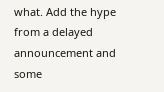what. Add the hype from a delayed announcement and some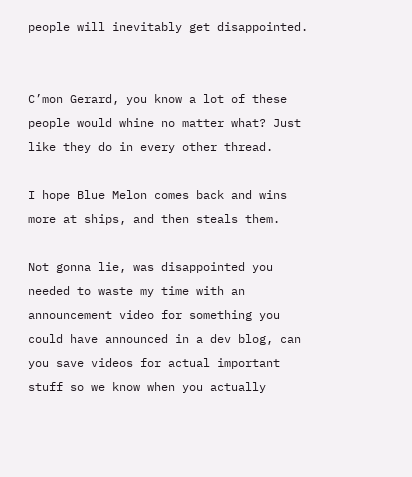people will inevitably get disappointed.


C’mon Gerard, you know a lot of these people would whine no matter what? Just like they do in every other thread.

I hope Blue Melon comes back and wins more at ships, and then steals them.

Not gonna lie, was disappointed you needed to waste my time with an announcement video for something you could have announced in a dev blog, can you save videos for actual important stuff so we know when you actually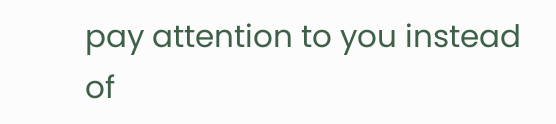pay attention to you instead of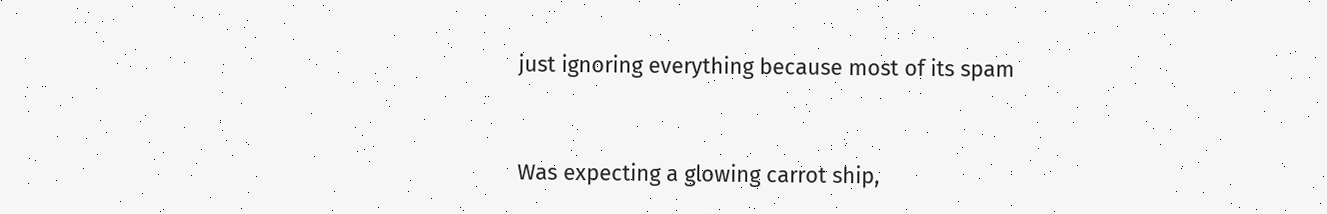just ignoring everything because most of its spam


Was expecting a glowing carrot ship,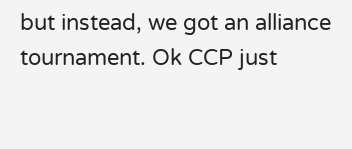but instead, we got an alliance tournament. Ok CCP just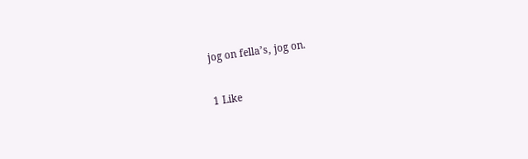jog on fella’s, jog on.

1 Like